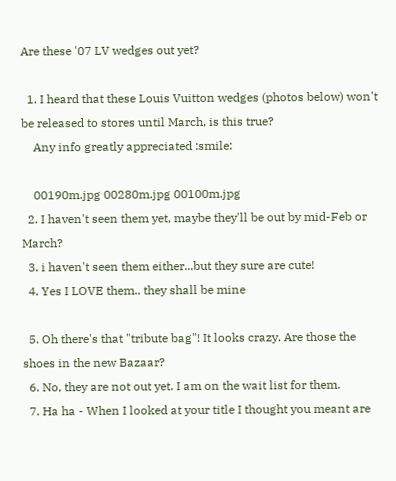Are these '07 LV wedges out yet?

  1. I heard that these Louis Vuitton wedges (photos below) won't be released to stores until March, is this true?
    Any info greatly appreciated :smile:

    00190m.jpg 00280m.jpg 00100m.jpg
  2. I haven't seen them yet, maybe they'll be out by mid-Feb or March?
  3. i haven't seen them either...but they sure are cute!
  4. Yes I LOVE them.. they shall be mine

  5. Oh there's that "tribute bag"! It looks crazy. Are those the shoes in the new Bazaar?
  6. No, they are not out yet. I am on the wait list for them.
  7. Ha ha - When I looked at your title I thought you meant are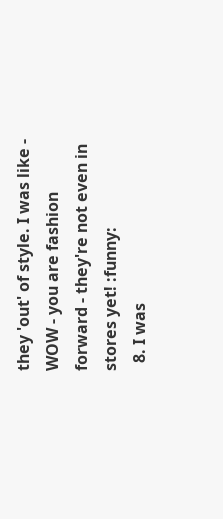they 'out' of style. I was like - WOW - you are fashion forward - they're not even in stores yet! :funny:
  8. I was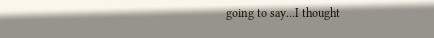going to say...I thought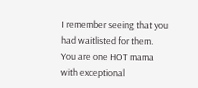I remember seeing that you had waitlisted for them. You are one HOT mama with exceptional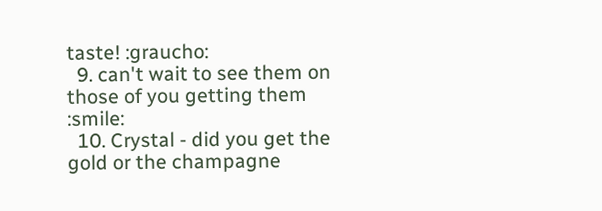taste! :graucho:
  9. can't wait to see them on those of you getting them :smile:
  10. Crystal - did you get the gold or the champagne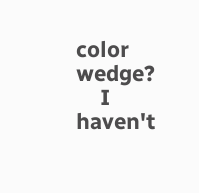color wedge?
    I haven't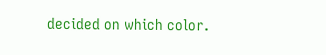decided on which color.